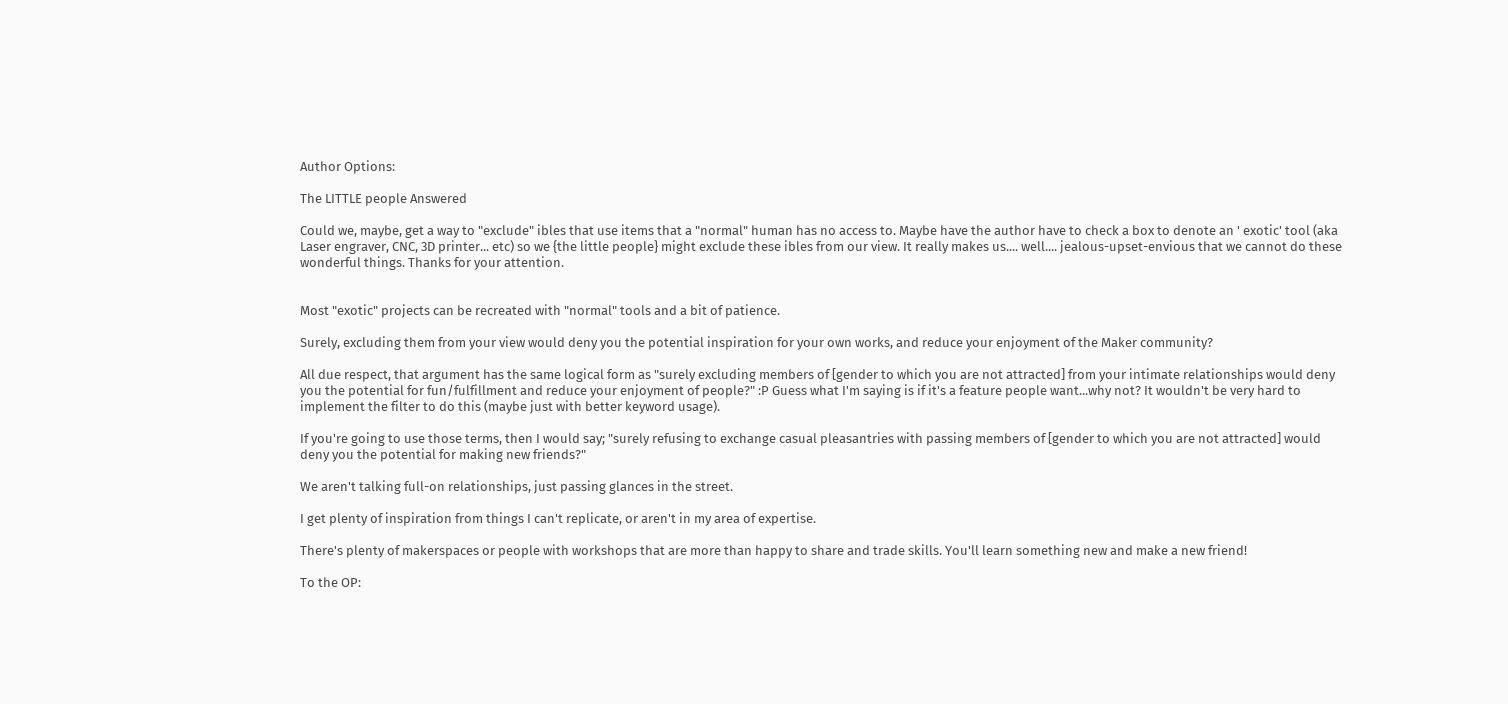Author Options:

The LITTLE people Answered

Could we, maybe, get a way to "exclude" ibles that use items that a "normal" human has no access to. Maybe have the author have to check a box to denote an ' exotic' tool (aka Laser engraver, CNC, 3D printer... etc) so we {the little people} might exclude these ibles from our view. It really makes us.... well.... jealous-upset-envious that we cannot do these wonderful things. Thanks for your attention.


Most "exotic" projects can be recreated with "normal" tools and a bit of patience.

Surely, excluding them from your view would deny you the potential inspiration for your own works, and reduce your enjoyment of the Maker community?

All due respect, that argument has the same logical form as "surely excluding members of [gender to which you are not attracted] from your intimate relationships would deny you the potential for fun/fulfillment and reduce your enjoyment of people?" :P Guess what I'm saying is if it's a feature people want...why not? It wouldn't be very hard to implement the filter to do this (maybe just with better keyword usage).

If you're going to use those terms, then I would say; "surely refusing to exchange casual pleasantries with passing members of [gender to which you are not attracted] would deny you the potential for making new friends?"

We aren't talking full-on relationships, just passing glances in the street.

I get plenty of inspiration from things I can't replicate, or aren't in my area of expertise.

There's plenty of makerspaces or people with workshops that are more than happy to share and trade skills. You'll learn something new and make a new friend!

To the OP: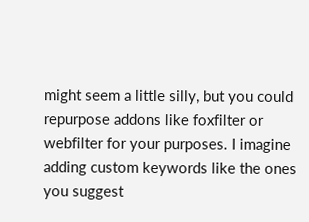might seem a little silly, but you could repurpose addons like foxfilter or webfilter for your purposes. I imagine adding custom keywords like the ones you suggest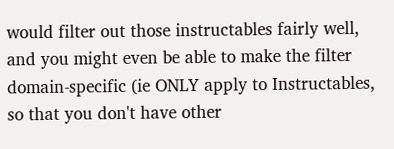would filter out those instructables fairly well, and you might even be able to make the filter domain-specific (ie ONLY apply to Instructables, so that you don't have other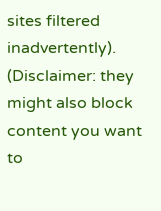sites filtered inadvertently). (Disclaimer: they might also block content you want to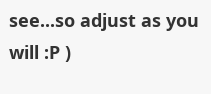see...so adjust as you will :P )